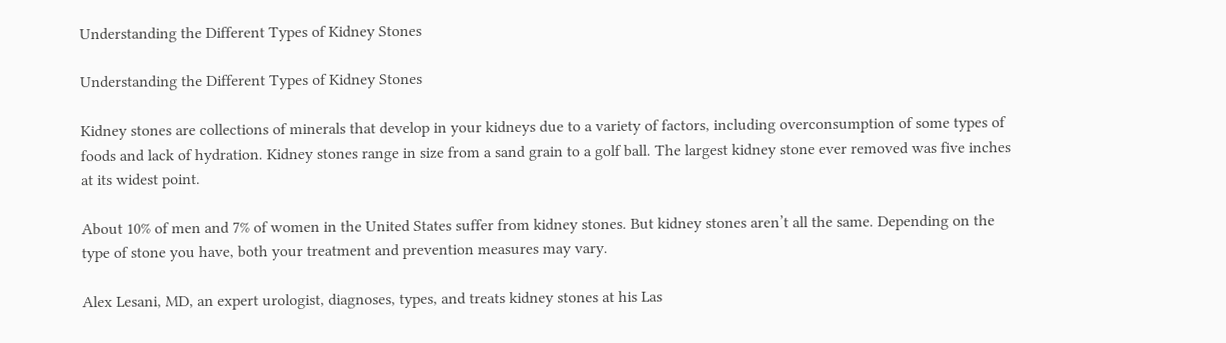Understanding the Different Types of Kidney Stones

Understanding the Different Types of Kidney Stones

Kidney stones are collections of minerals that develop in your kidneys due to a variety of factors, including overconsumption of some types of foods and lack of hydration. Kidney stones range in size from a sand grain to a golf ball. The largest kidney stone ever removed was five inches at its widest point.

About 10% of men and 7% of women in the United States suffer from kidney stones. But kidney stones aren’t all the same. Depending on the type of stone you have, both your treatment and prevention measures may vary.

Alex Lesani, MD, an expert urologist, diagnoses, types, and treats kidney stones at his Las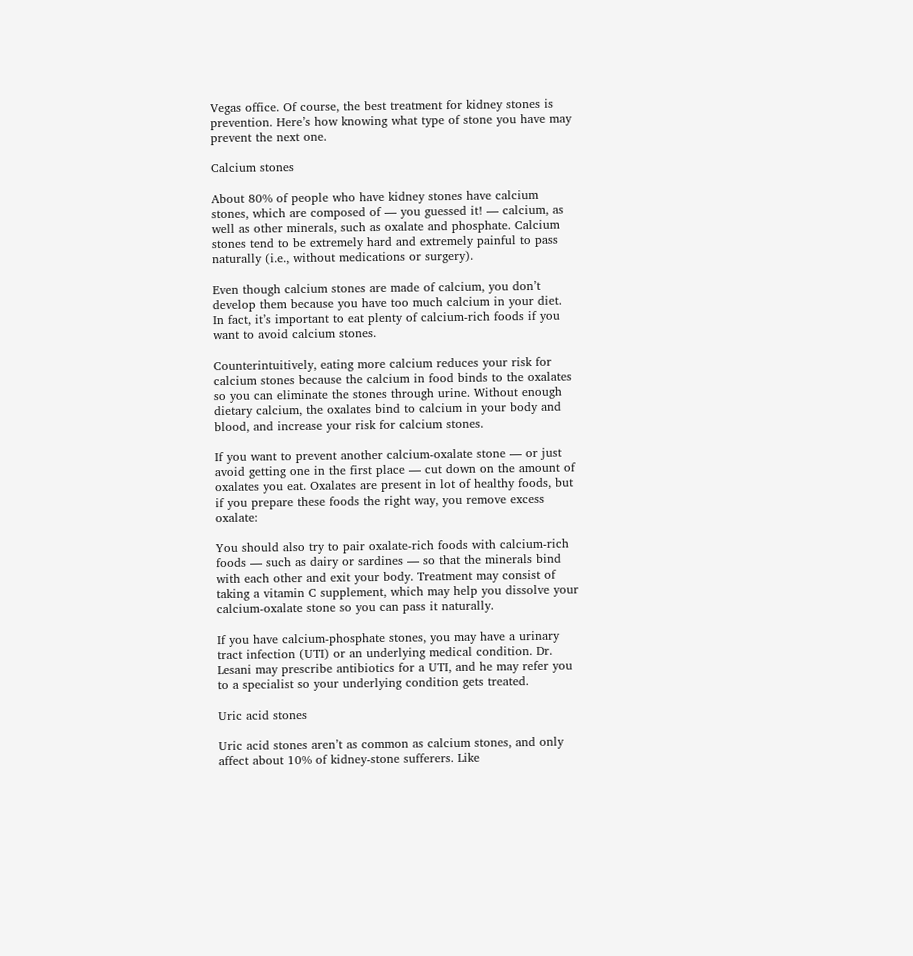Vegas office. Of course, the best treatment for kidney stones is prevention. Here’s how knowing what type of stone you have may prevent the next one.

Calcium stones

About 80% of people who have kidney stones have calcium stones, which are composed of — you guessed it! — calcium, as well as other minerals, such as oxalate and phosphate. Calcium stones tend to be extremely hard and extremely painful to pass naturally (i.e., without medications or surgery).

Even though calcium stones are made of calcium, you don’t develop them because you have too much calcium in your diet. In fact, it’s important to eat plenty of calcium-rich foods if you want to avoid calcium stones.

Counterintuitively, eating more calcium reduces your risk for calcium stones because the calcium in food binds to the oxalates so you can eliminate the stones through urine. Without enough dietary calcium, the oxalates bind to calcium in your body and blood, and increase your risk for calcium stones.

If you want to prevent another calcium-oxalate stone — or just avoid getting one in the first place — cut down on the amount of oxalates you eat. Oxalates are present in lot of healthy foods, but if you prepare these foods the right way, you remove excess oxalate:

You should also try to pair oxalate-rich foods with calcium-rich foods — such as dairy or sardines — so that the minerals bind with each other and exit your body. Treatment may consist of taking a vitamin C supplement, which may help you dissolve your calcium-oxalate stone so you can pass it naturally.

If you have calcium-phosphate stones, you may have a urinary tract infection (UTI) or an underlying medical condition. Dr. Lesani may prescribe antibiotics for a UTI, and he may refer you to a specialist so your underlying condition gets treated.

Uric acid stones

Uric acid stones aren’t as common as calcium stones, and only affect about 10% of kidney-stone sufferers. Like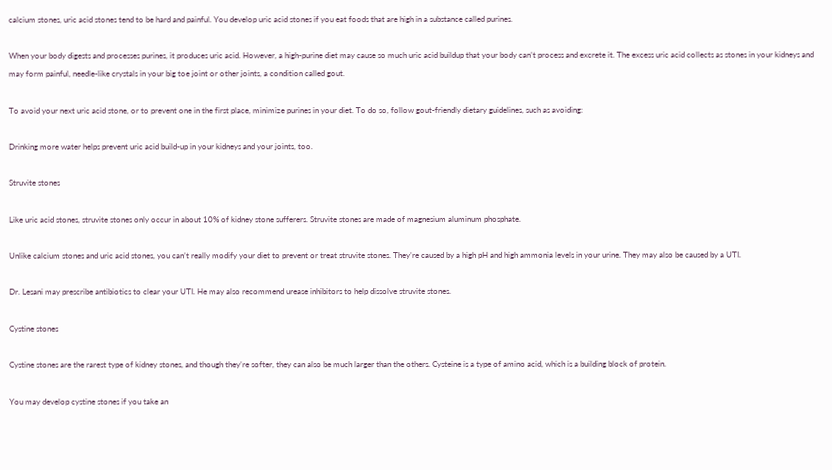calcium stones, uric acid stones tend to be hard and painful. You develop uric acid stones if you eat foods that are high in a substance called purines.

When your body digests and processes purines, it produces uric acid. However, a high-purine diet may cause so much uric acid buildup that your body can’t process and excrete it. The excess uric acid collects as stones in your kidneys and may form painful, needle-like crystals in your big toe joint or other joints, a condition called gout.

To avoid your next uric acid stone, or to prevent one in the first place, minimize purines in your diet. To do so, follow gout-friendly dietary guidelines, such as avoiding:

Drinking more water helps prevent uric acid build-up in your kidneys and your joints, too.

Struvite stones

Like uric acid stones, struvite stones only occur in about 10% of kidney stone sufferers. Struvite stones are made of magnesium aluminum phosphate.

Unlike calcium stones and uric acid stones, you can’t really modify your diet to prevent or treat struvite stones. They’re caused by a high pH and high ammonia levels in your urine. They may also be caused by a UTI.

Dr. Lesani may prescribe antibiotics to clear your UTI. He may also recommend urease inhibitors to help dissolve struvite stones.

Cystine stones

Cystine stones are the rarest type of kidney stones, and though they’re softer, they can also be much larger than the others. Cysteine is a type of amino acid, which is a building block of protein.

You may develop cystine stones if you take an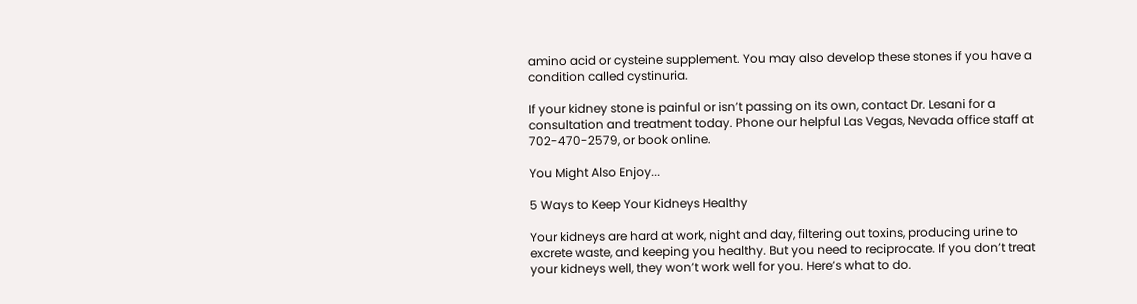amino acid or cysteine supplement. You may also develop these stones if you have a condition called cystinuria.

If your kidney stone is painful or isn’t passing on its own, contact Dr. Lesani for a consultation and treatment today. Phone our helpful Las Vegas, Nevada office staff at 702-470-2579, or book online.

You Might Also Enjoy...

5 Ways to Keep Your Kidneys Healthy

Your kidneys are hard at work, night and day, filtering out toxins, producing urine to excrete waste, and keeping you healthy. But you need to reciprocate. If you don’t treat your kidneys well, they won’t work well for you. Here’s what to do.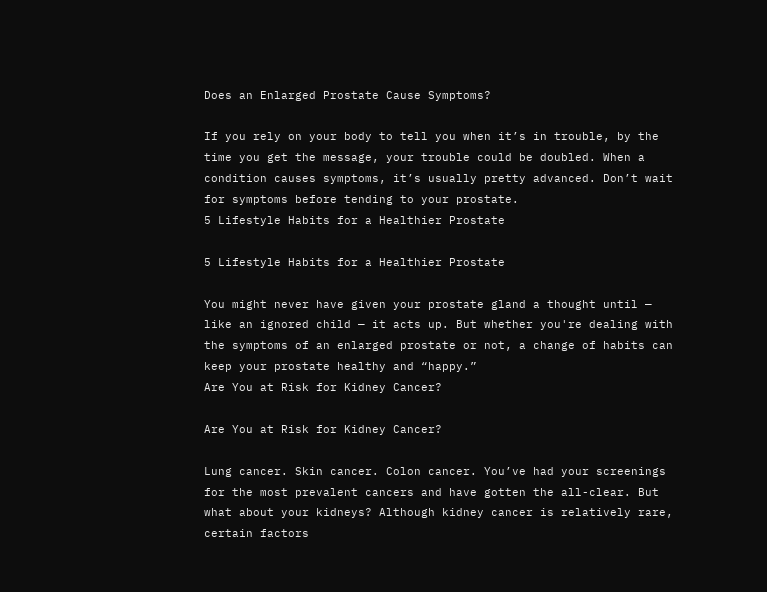Does an Enlarged Prostate Cause Symptoms?

If you rely on your body to tell you when it’s in trouble, by the time you get the message, your trouble could be doubled. When a condition causes symptoms, it’s usually pretty advanced. Don’t wait for symptoms before tending to your prostate.
5 Lifestyle Habits for a Healthier Prostate

5 Lifestyle Habits for a Healthier Prostate

You might never have given your prostate gland a thought until — like an ignored child — it acts up. But whether you're dealing with the symptoms of an enlarged prostate or not, a change of habits can keep your prostate healthy and “happy.”
Are You at Risk for Kidney Cancer?

Are You at Risk for Kidney Cancer?

Lung cancer. Skin cancer. Colon cancer. You’ve had your screenings for the most prevalent cancers and have gotten the all-clear. But what about your kidneys? Although kidney cancer is relatively rare, certain factors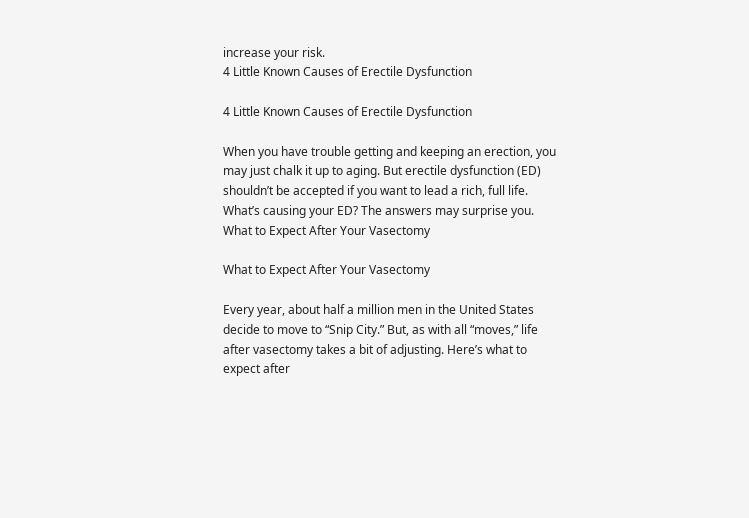increase your risk.
4 Little Known Causes of Erectile Dysfunction

4 Little Known Causes of Erectile Dysfunction

When you have trouble getting and keeping an erection, you may just chalk it up to aging. But erectile dysfunction (ED) shouldn’t be accepted if you want to lead a rich, full life. What’s causing your ED? The answers may surprise you.
What to Expect After Your Vasectomy

What to Expect After Your Vasectomy

Every year, about half a million men in the United States decide to move to “Snip City.” But, as with all “moves,” life after vasectomy takes a bit of adjusting. Here’s what to expect after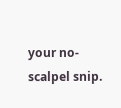your no-scalpel snip.